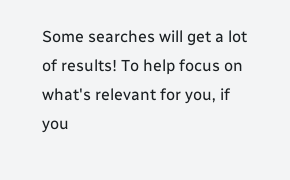Some searches will get a lot of results! To help focus on what's relevant for you, if you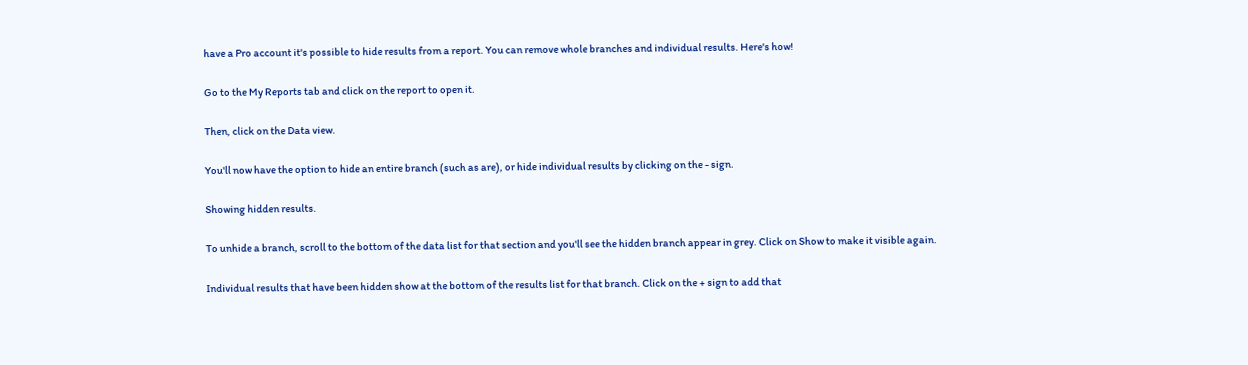have a Pro account it's possible to hide results from a report. You can remove whole branches and individual results. Here's how!

Go to the My Reports tab and click on the report to open it.

Then, click on the Data view.

You'll now have the option to hide an entire branch (such as are), or hide individual results by clicking on the - sign.

Showing hidden results.

To unhide a branch, scroll to the bottom of the data list for that section and you'll see the hidden branch appear in grey. Click on Show to make it visible again.

Individual results that have been hidden show at the bottom of the results list for that branch. Click on the + sign to add that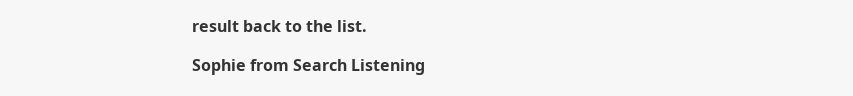result back to the list.

Sophie from Search Listening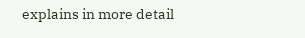explains in more detail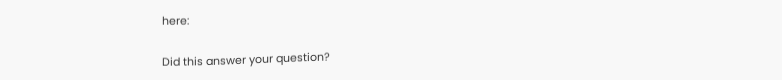here:

Did this answer your question?